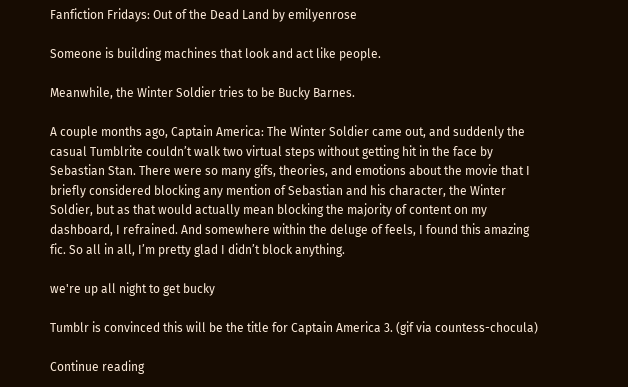Fanfiction Fridays: Out of the Dead Land by emilyenrose

Someone is building machines that look and act like people.

Meanwhile, the Winter Soldier tries to be Bucky Barnes.

A couple months ago, Captain America: The Winter Soldier came out, and suddenly the casual Tumblrite couldn’t walk two virtual steps without getting hit in the face by Sebastian Stan. There were so many gifs, theories, and emotions about the movie that I briefly considered blocking any mention of Sebastian and his character, the Winter Soldier, but as that would actually mean blocking the majority of content on my dashboard, I refrained. And somewhere within the deluge of feels, I found this amazing fic. So all in all, I’m pretty glad I didn’t block anything.

we're up all night to get bucky

Tumblr is convinced this will be the title for Captain America 3. (gif via countess-chocula)

Continue reading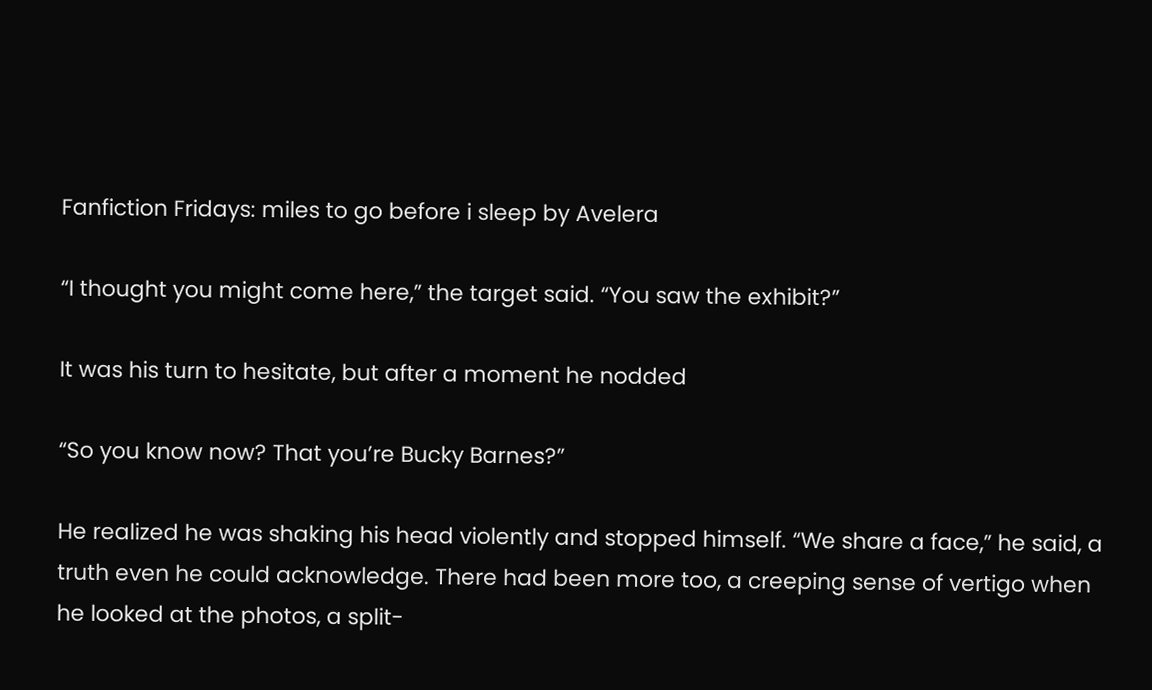Fanfiction Fridays: miles to go before i sleep by Avelera

“I thought you might come here,” the target said. “You saw the exhibit?”

It was his turn to hesitate, but after a moment he nodded

“So you know now? That you’re Bucky Barnes?”

He realized he was shaking his head violently and stopped himself. “We share a face,” he said, a truth even he could acknowledge. There had been more too, a creeping sense of vertigo when he looked at the photos, a split-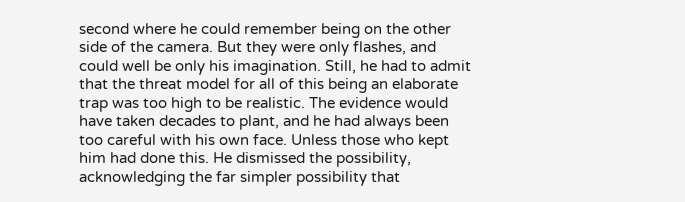second where he could remember being on the other side of the camera. But they were only flashes, and could well be only his imagination. Still, he had to admit that the threat model for all of this being an elaborate trap was too high to be realistic. The evidence would have taken decades to plant, and he had always been too careful with his own face. Unless those who kept him had done this. He dismissed the possibility, acknowledging the far simpler possibility that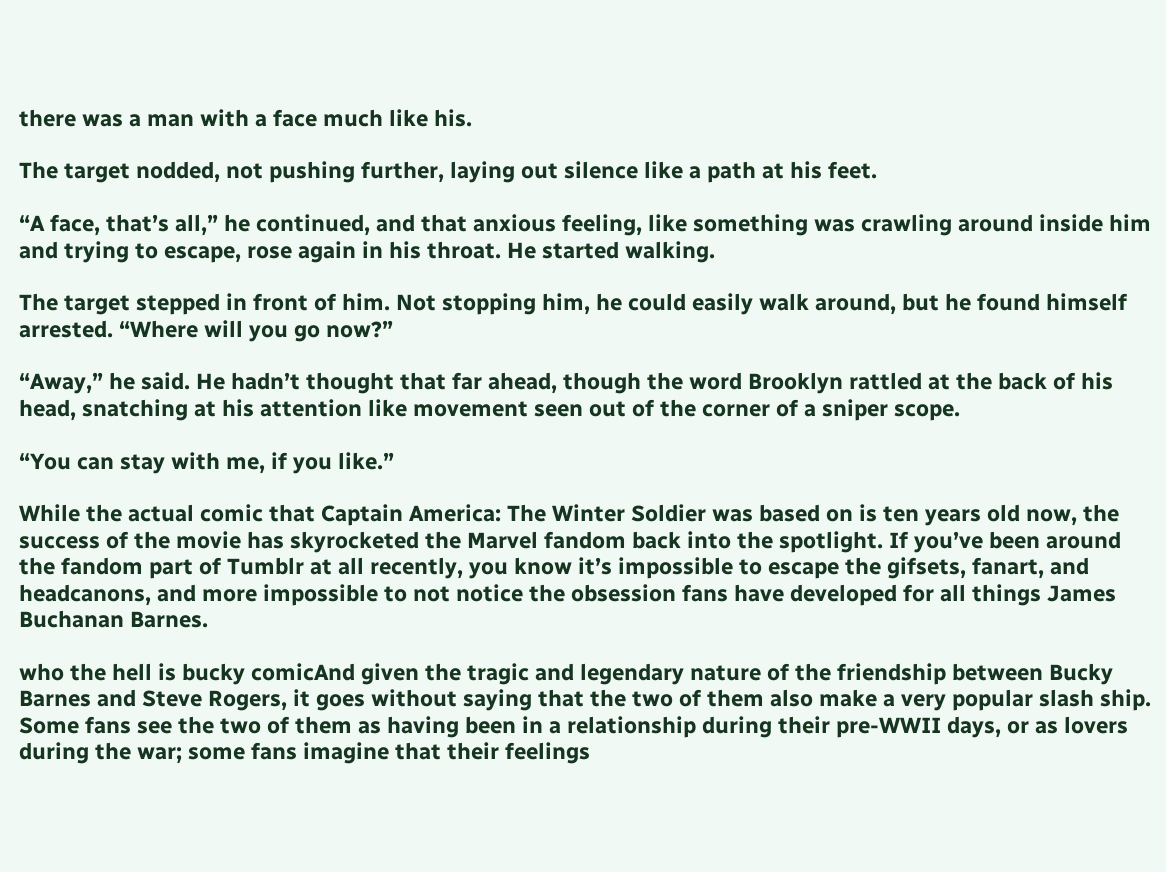there was a man with a face much like his.

The target nodded, not pushing further, laying out silence like a path at his feet.

“A face, that’s all,” he continued, and that anxious feeling, like something was crawling around inside him and trying to escape, rose again in his throat. He started walking.

The target stepped in front of him. Not stopping him, he could easily walk around, but he found himself arrested. “Where will you go now?”

“Away,” he said. He hadn’t thought that far ahead, though the word Brooklyn rattled at the back of his head, snatching at his attention like movement seen out of the corner of a sniper scope.

“You can stay with me, if you like.”

While the actual comic that Captain America: The Winter Soldier was based on is ten years old now, the success of the movie has skyrocketed the Marvel fandom back into the spotlight. If you’ve been around the fandom part of Tumblr at all recently, you know it’s impossible to escape the gifsets, fanart, and headcanons, and more impossible to not notice the obsession fans have developed for all things James Buchanan Barnes.

who the hell is bucky comicAnd given the tragic and legendary nature of the friendship between Bucky Barnes and Steve Rogers, it goes without saying that the two of them also make a very popular slash ship. Some fans see the two of them as having been in a relationship during their pre-WWII days, or as lovers during the war; some fans imagine that their feelings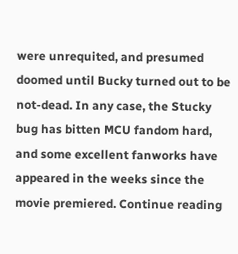were unrequited, and presumed doomed until Bucky turned out to be not-dead. In any case, the Stucky bug has bitten MCU fandom hard, and some excellent fanworks have appeared in the weeks since the movie premiered. Continue reading